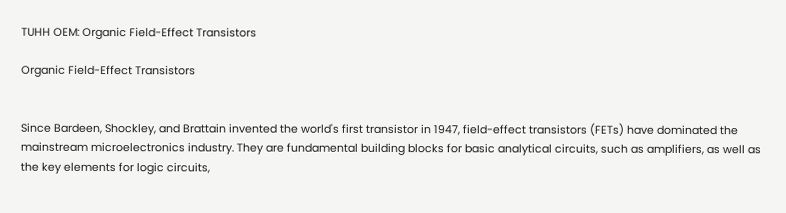TUHH OEM: Organic Field-Effect Transistors

Organic Field-Effect Transistors


Since Bardeen, Shockley, and Brattain invented the world's first transistor in 1947, field-effect transistors (FETs) have dominated the mainstream microelectronics industry. They are fundamental building blocks for basic analytical circuits, such as amplifiers, as well as the key elements for logic circuits,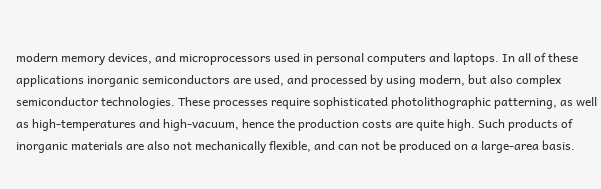modern memory devices, and microprocessors used in personal computers and laptops. In all of these applications inorganic semiconductors are used, and processed by using modern, but also complex semiconductor technologies. These processes require sophisticated photolithographic patterning, as well as high-temperatures and high-vacuum, hence the production costs are quite high. Such products of inorganic materials are also not mechanically flexible, and can not be produced on a large-area basis.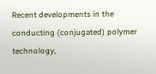Recent developments in the conducting (conjugated) polymer technology,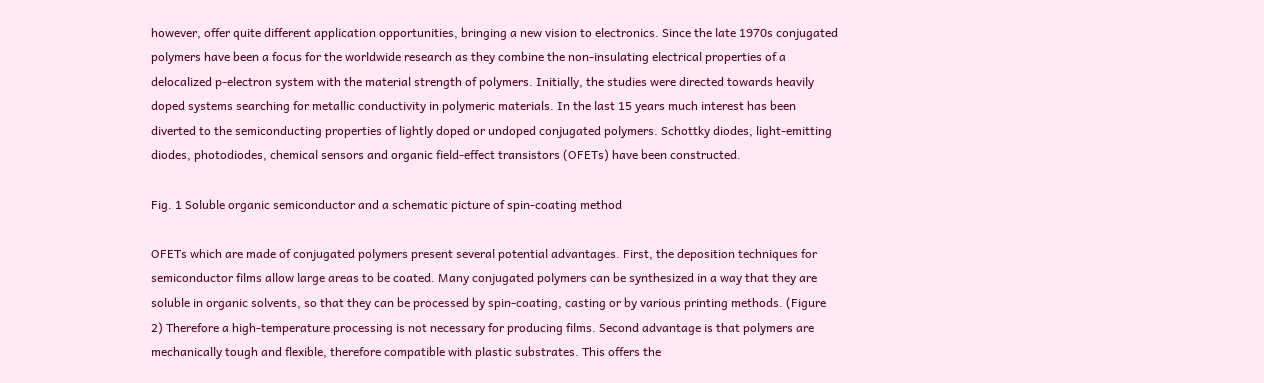however, offer quite different application opportunities, bringing a new vision to electronics. Since the late 1970s conjugated polymers have been a focus for the worldwide research as they combine the non-insulating electrical properties of a delocalized p-electron system with the material strength of polymers. Initially, the studies were directed towards heavily doped systems searching for metallic conductivity in polymeric materials. In the last 15 years much interest has been diverted to the semiconducting properties of lightly doped or undoped conjugated polymers. Schottky diodes, light-emitting diodes, photodiodes, chemical sensors and organic field-effect transistors (OFETs) have been constructed.

Fig. 1 Soluble organic semiconductor and a schematic picture of spin-coating method

OFETs which are made of conjugated polymers present several potential advantages. First, the deposition techniques for semiconductor films allow large areas to be coated. Many conjugated polymers can be synthesized in a way that they are soluble in organic solvents, so that they can be processed by spin-coating, casting or by various printing methods. (Figure 2) Therefore a high-temperature processing is not necessary for producing films. Second advantage is that polymers are mechanically tough and flexible, therefore compatible with plastic substrates. This offers the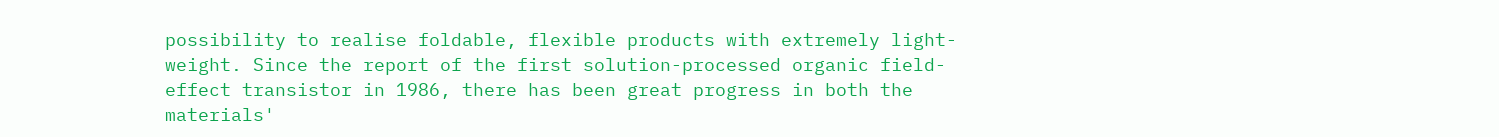possibility to realise foldable, flexible products with extremely light-weight. Since the report of the first solution-processed organic field-effect transistor in 1986, there has been great progress in both the materials'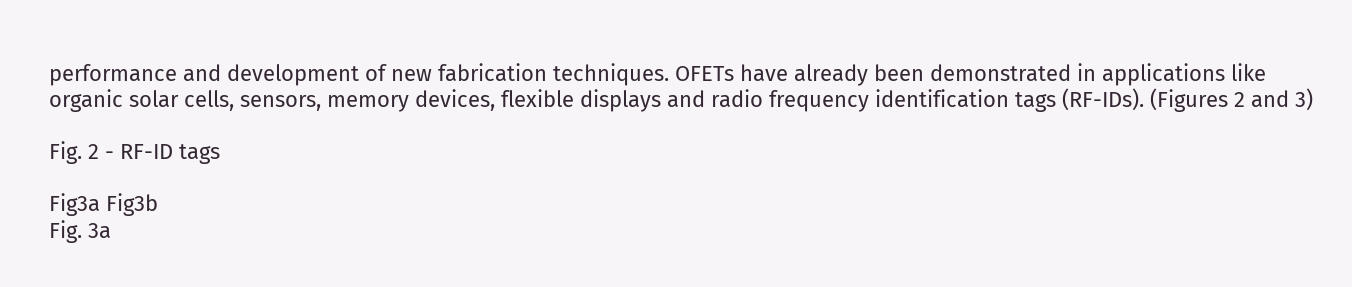performance and development of new fabrication techniques. OFETs have already been demonstrated in applications like organic solar cells, sensors, memory devices, flexible displays and radio frequency identification tags (RF-IDs). (Figures 2 and 3)

Fig. 2 - RF-ID tags

Fig3a Fig3b
Fig. 3a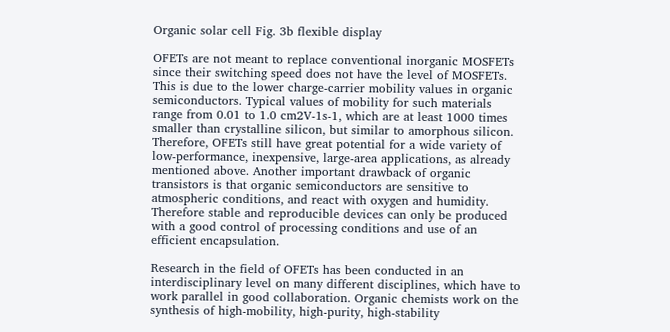Organic solar cell Fig. 3b flexible display

OFETs are not meant to replace conventional inorganic MOSFETs since their switching speed does not have the level of MOSFETs. This is due to the lower charge-carrier mobility values in organic semiconductors. Typical values of mobility for such materials range from 0.01 to 1.0 cm2V-1s-1, which are at least 1000 times smaller than crystalline silicon, but similar to amorphous silicon. Therefore, OFETs still have great potential for a wide variety of low-performance, inexpensive, large-area applications, as already mentioned above. Another important drawback of organic transistors is that organic semiconductors are sensitive to atmospheric conditions, and react with oxygen and humidity. Therefore stable and reproducible devices can only be produced with a good control of processing conditions and use of an efficient encapsulation.

Research in the field of OFETs has been conducted in an interdisciplinary level on many different disciplines, which have to work parallel in good collaboration. Organic chemists work on the synthesis of high-mobility, high-purity, high-stability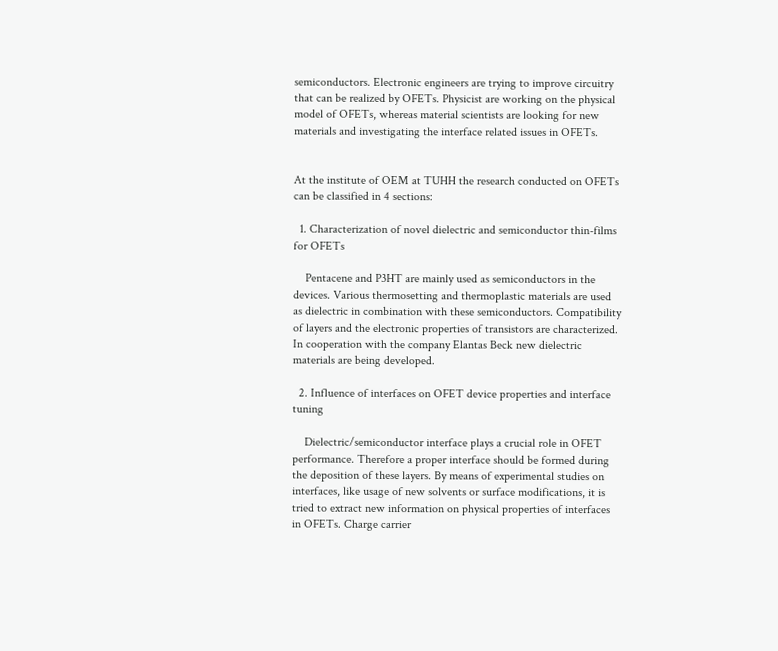semiconductors. Electronic engineers are trying to improve circuitry that can be realized by OFETs. Physicist are working on the physical model of OFETs, whereas material scientists are looking for new materials and investigating the interface related issues in OFETs.


At the institute of OEM at TUHH the research conducted on OFETs can be classified in 4 sections:

  1. Characterization of novel dielectric and semiconductor thin-films for OFETs

    Pentacene and P3HT are mainly used as semiconductors in the devices. Various thermosetting and thermoplastic materials are used as dielectric in combination with these semiconductors. Compatibility of layers and the electronic properties of transistors are characterized. In cooperation with the company Elantas Beck new dielectric materials are being developed.

  2. Influence of interfaces on OFET device properties and interface tuning

    Dielectric/semiconductor interface plays a crucial role in OFET performance. Therefore a proper interface should be formed during the deposition of these layers. By means of experimental studies on interfaces, like usage of new solvents or surface modifications, it is tried to extract new information on physical properties of interfaces in OFETs. Charge carrier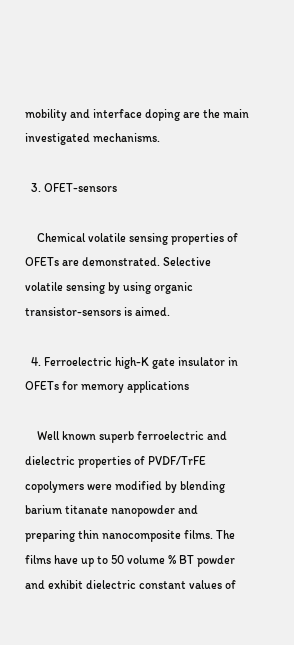mobility and interface doping are the main investigated mechanisms.

  3. OFET-sensors

    Chemical volatile sensing properties of OFETs are demonstrated. Selective volatile sensing by using organic transistor-sensors is aimed.

  4. Ferroelectric high-K gate insulator in OFETs for memory applications

    Well known superb ferroelectric and dielectric properties of PVDF/TrFE copolymers were modified by blending barium titanate nanopowder and preparing thin nanocomposite films. The films have up to 50 volume % BT powder and exhibit dielectric constant values of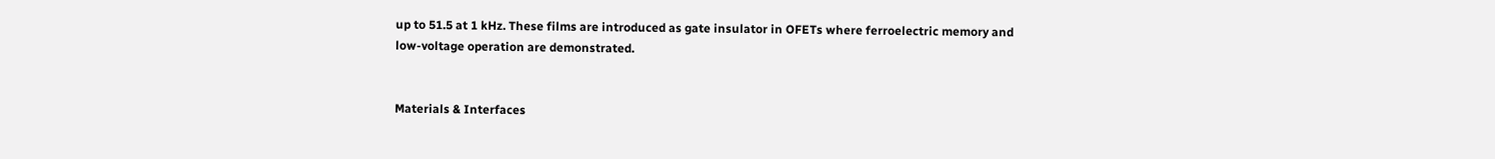up to 51.5 at 1 kHz. These films are introduced as gate insulator in OFETs where ferroelectric memory and low-voltage operation are demonstrated.


Materials & Interfaces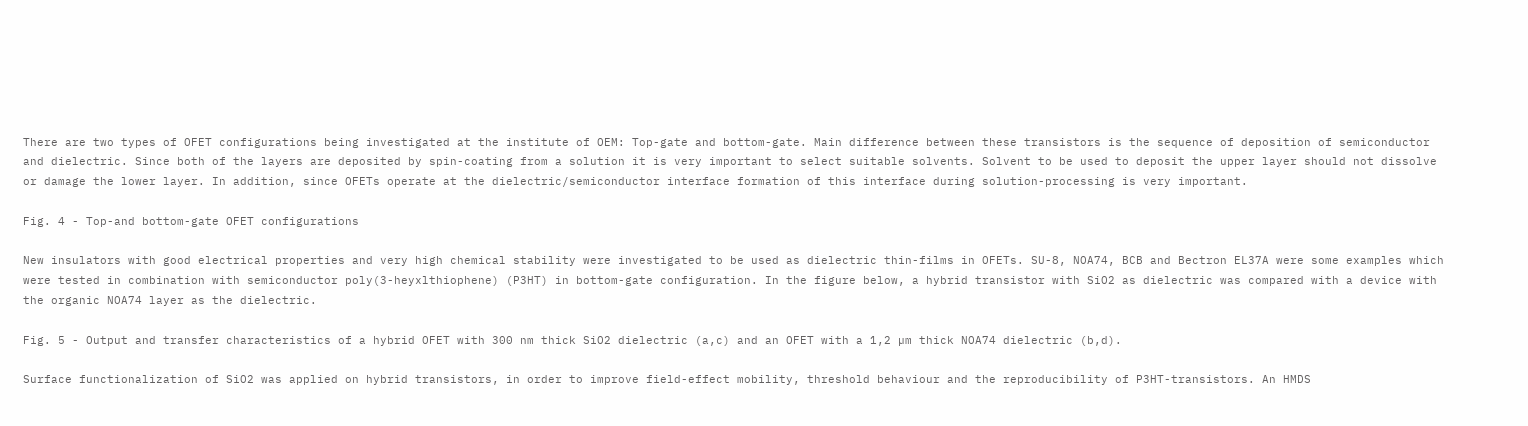There are two types of OFET configurations being investigated at the institute of OEM: Top-gate and bottom-gate. Main difference between these transistors is the sequence of deposition of semiconductor and dielectric. Since both of the layers are deposited by spin-coating from a solution it is very important to select suitable solvents. Solvent to be used to deposit the upper layer should not dissolve or damage the lower layer. In addition, since OFETs operate at the dielectric/semiconductor interface formation of this interface during solution-processing is very important.

Fig. 4 - Top-and bottom-gate OFET configurations

New insulators with good electrical properties and very high chemical stability were investigated to be used as dielectric thin-films in OFETs. SU-8, NOA74, BCB and Bectron EL37A were some examples which were tested in combination with semiconductor poly(3-heyxlthiophene) (P3HT) in bottom-gate configuration. In the figure below, a hybrid transistor with SiO2 as dielectric was compared with a device with the organic NOA74 layer as the dielectric.

Fig. 5 - Output and transfer characteristics of a hybrid OFET with 300 nm thick SiO2 dielectric (a,c) and an OFET with a 1,2 µm thick NOA74 dielectric (b,d).

Surface functionalization of SiO2 was applied on hybrid transistors, in order to improve field-effect mobility, threshold behaviour and the reproducibility of P3HT-transistors. An HMDS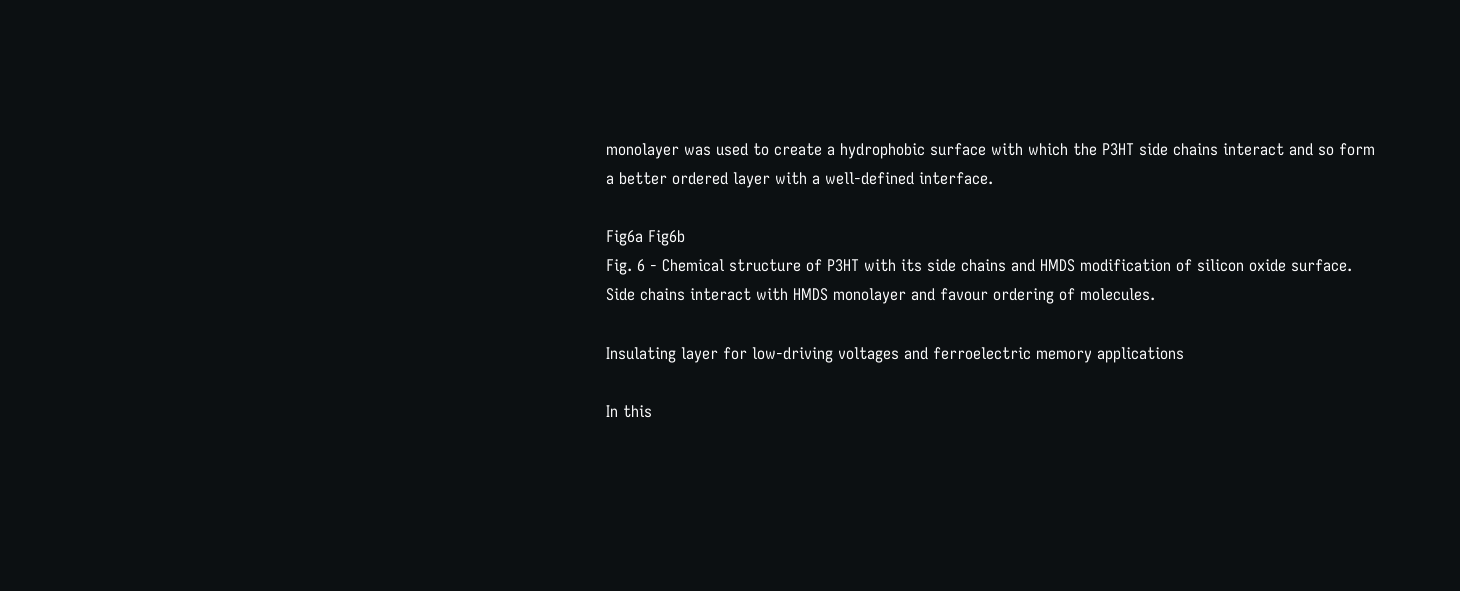monolayer was used to create a hydrophobic surface with which the P3HT side chains interact and so form a better ordered layer with a well-defined interface.

Fig6a Fig6b
Fig. 6 - Chemical structure of P3HT with its side chains and HMDS modification of silicon oxide surface. Side chains interact with HMDS monolayer and favour ordering of molecules.

Insulating layer for low-driving voltages and ferroelectric memory applications

In this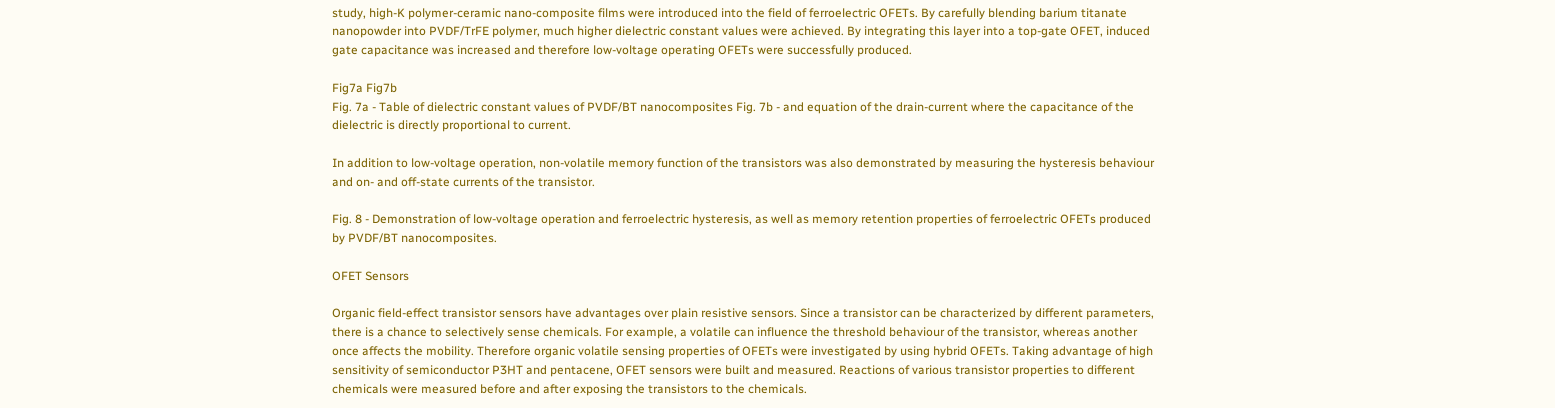study, high-K polymer-ceramic nano-composite films were introduced into the field of ferroelectric OFETs. By carefully blending barium titanate nanopowder into PVDF/TrFE polymer, much higher dielectric constant values were achieved. By integrating this layer into a top-gate OFET, induced gate capacitance was increased and therefore low-voltage operating OFETs were successfully produced.

Fig7a Fig7b
Fig. 7a - Table of dielectric constant values of PVDF/BT nanocomposites Fig. 7b - and equation of the drain-current where the capacitance of the dielectric is directly proportional to current.

In addition to low-voltage operation, non-volatile memory function of the transistors was also demonstrated by measuring the hysteresis behaviour and on- and off-state currents of the transistor.

Fig. 8 - Demonstration of low-voltage operation and ferroelectric hysteresis, as well as memory retention properties of ferroelectric OFETs produced by PVDF/BT nanocomposites.

OFET Sensors

Organic field-effect transistor sensors have advantages over plain resistive sensors. Since a transistor can be characterized by different parameters, there is a chance to selectively sense chemicals. For example, a volatile can influence the threshold behaviour of the transistor, whereas another once affects the mobility. Therefore organic volatile sensing properties of OFETs were investigated by using hybrid OFETs. Taking advantage of high sensitivity of semiconductor P3HT and pentacene, OFET sensors were built and measured. Reactions of various transistor properties to different chemicals were measured before and after exposing the transistors to the chemicals.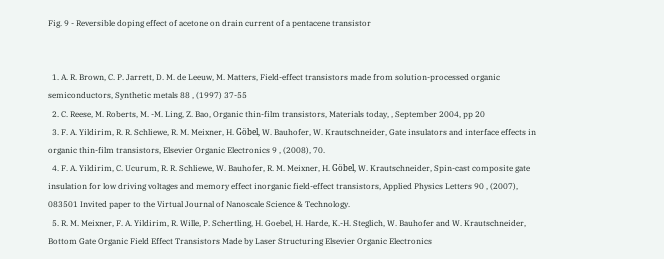Fig. 9 - Reversible doping effect of acetone on drain current of a pentacene transistor


  1. A. R. Brown, C. P. Jarrett, D. M. de Leeuw, M. Matters, Field-effect transistors made from solution-processed organic semiconductors, Synthetic metals 88 , (1997) 37-55
  2. C. Reese, M. Roberts, M. -M. Ling, Z. Bao, Organic thin-film transistors, Materials today, , September 2004, pp 20
  3. F. A. Yildirim, R. R. Schliewe, R. M. Meixner, H. Göbel, W. Bauhofer, W. Krautschneider, Gate insulators and interface effects in organic thin-film transistors, Elsevier Organic Electronics 9 , (2008), 70.
  4. F. A. Yildirim, C. Ucurum, R. R. Schliewe, W. Bauhofer, R. M. Meixner, H. Göbel, W. Krautschneider, Spin-cast composite gate insulation for low driving voltages and memory effect inorganic field-effect transistors, Applied Physics Letters 90 , (2007), 083501 Invited paper to the Virtual Journal of Nanoscale Science & Technology.
  5. R. M. Meixner, F. A. Yildirim, R. Wille, P. Schertling, H. Goebel, H. Harde, K.-H. Steglich, W. Bauhofer and W. Krautschneider, Bottom Gate Organic Field Effect Transistors Made by Laser Structuring Elsevier Organic Electronics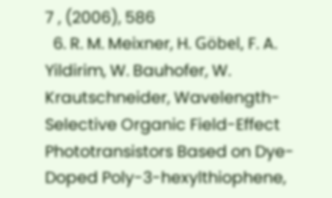7 , (2006), 586
  6. R. M. Meixner, H. Göbel, F. A. Yildirim, W. Bauhofer, W. Krautschneider, Wavelength-Selective Organic Field-Effect Phototransistors Based on Dye-Doped Poly-3-hexylthiophene,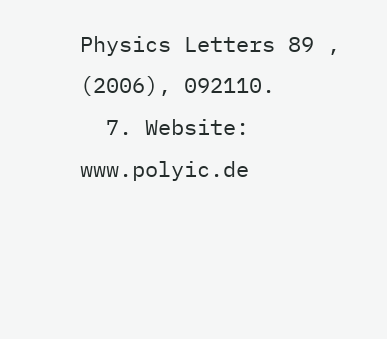Physics Letters 89 , (2006), 092110.
  7. Website: www.polyic.de